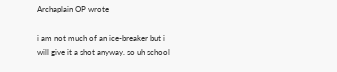Archaplain OP wrote

i am not much of an ice-breaker but i will give it a shot anyway. so uh school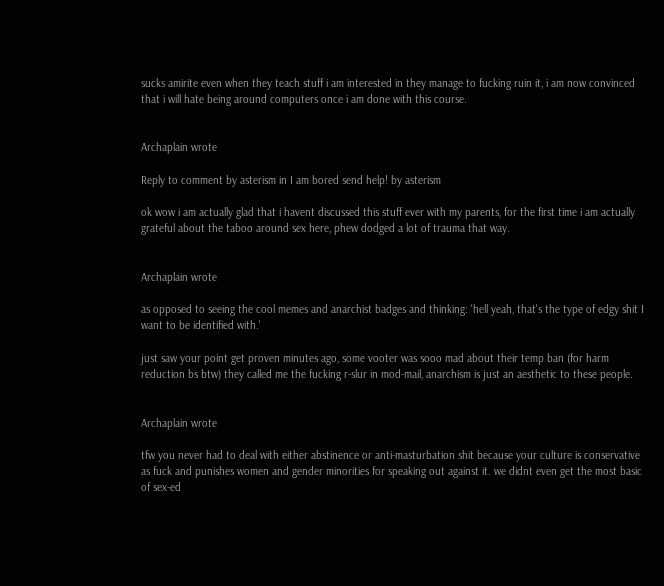sucks amirite even when they teach stuff i am interested in they manage to fucking ruin it, i am now convinced that i will hate being around computers once i am done with this course.


Archaplain wrote

Reply to comment by asterism in I am bored send help! by asterism

ok wow i am actually glad that i havent discussed this stuff ever with my parents, for the first time i am actually grateful about the taboo around sex here, phew dodged a lot of trauma that way.


Archaplain wrote

as opposed to seeing the cool memes and anarchist badges and thinking: 'hell yeah, that's the type of edgy shit I want to be identified with.'

just saw your point get proven minutes ago, some vooter was sooo mad about their temp ban (for harm reduction bs btw) they called me the fucking r-slur in mod-mail, anarchism is just an aesthetic to these people.


Archaplain wrote

tfw you never had to deal with either abstinence or anti-masturbation shit because your culture is conservative as fuck and punishes women and gender minorities for speaking out against it. we didnt even get the most basic of sex-ed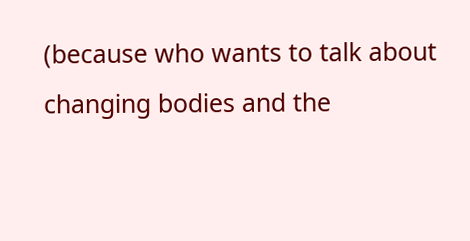(because who wants to talk about changing bodies and the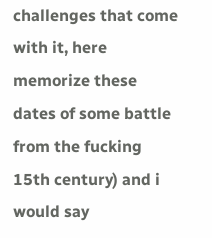challenges that come with it, here memorize these dates of some battle from the fucking 15th century) and i would say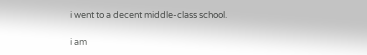i went to a decent middle-class school.

i am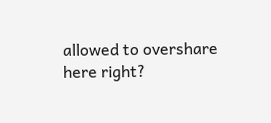allowed to overshare here right?